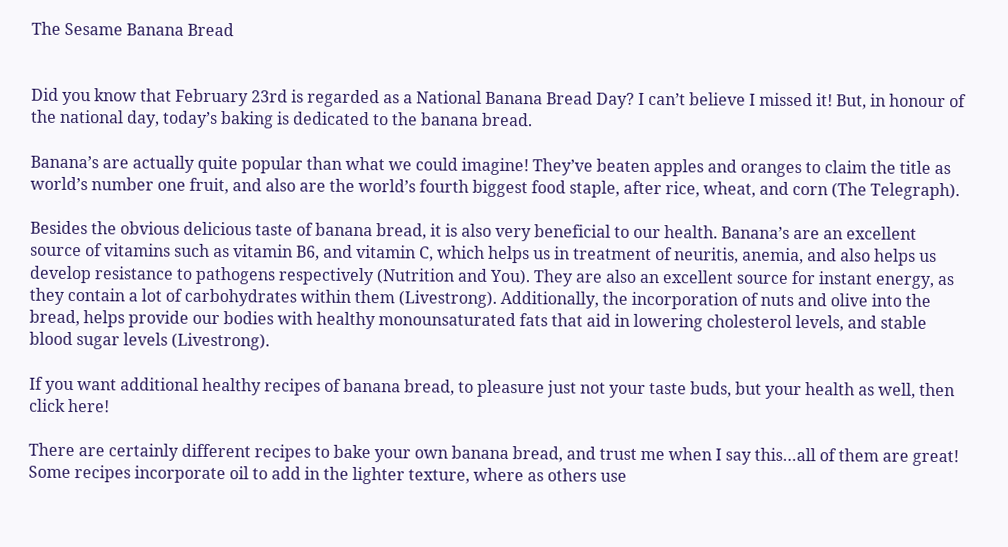The Sesame Banana Bread


Did you know that February 23rd is regarded as a National Banana Bread Day? I can’t believe I missed it! But, in honour of the national day, today’s baking is dedicated to the banana bread.

Banana’s are actually quite popular than what we could imagine! They’ve beaten apples and oranges to claim the title as world’s number one fruit, and also are the world’s fourth biggest food staple, after rice, wheat, and corn (The Telegraph).

Besides the obvious delicious taste of banana bread, it is also very beneficial to our health. Banana’s are an excellent source of vitamins such as vitamin B6, and vitamin C, which helps us in treatment of neuritis, anemia, and also helps us develop resistance to pathogens respectively (Nutrition and You). They are also an excellent source for instant energy, as they contain a lot of carbohydrates within them (Livestrong). Additionally, the incorporation of nuts and olive into the bread, helps provide our bodies with healthy monounsaturated fats that aid in lowering cholesterol levels, and stable blood sugar levels (Livestrong).

If you want additional healthy recipes of banana bread, to pleasure just not your taste buds, but your health as well, then click here!

There are certainly different recipes to bake your own banana bread, and trust me when I say this…all of them are great! Some recipes incorporate oil to add in the lighter texture, where as others use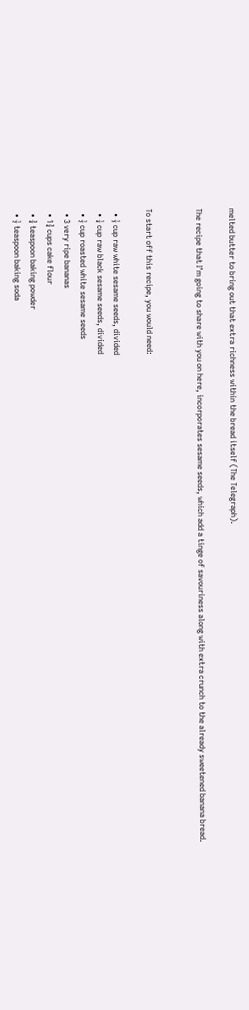melted butter to bring out that extra richness within the bread itself (The Telegraph).

The recipe that I’m going to share with you on here, incorporates sesame seeds, which add a tinge of savouriness along with extra crunch to the already sweetened banana bread.


To start off this recipe, you would need:

  • ⅓ cup raw white sesame seeds, divided
  • ¼ cup raw black sesame seeds, divided
  • ½ cup roasted white sesame seeds
  • 3 very ripe bananas
  • 1¾ cups cake flour
  • ¾ teaspoon baking powder
  • ½ teaspoon baking soda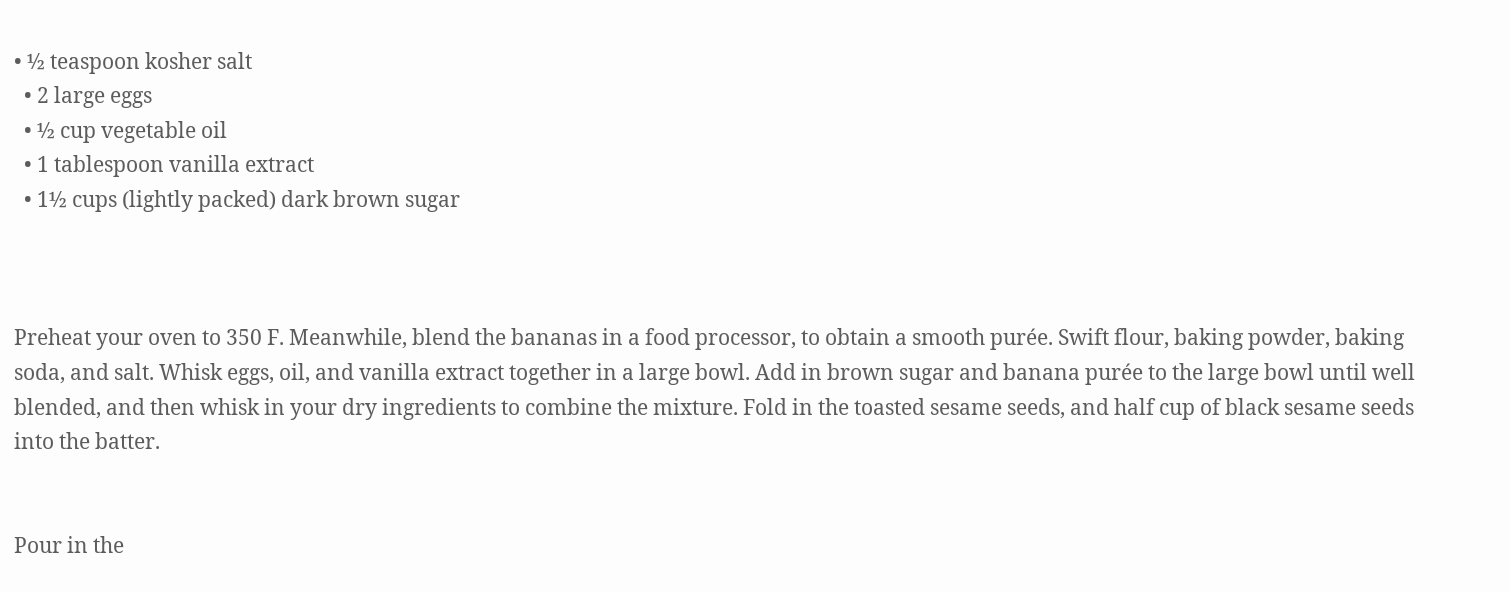• ½ teaspoon kosher salt
  • 2 large eggs
  • ½ cup vegetable oil
  • 1 tablespoon vanilla extract
  • 1½ cups (lightly packed) dark brown sugar



Preheat your oven to 350 F. Meanwhile, blend the bananas in a food processor, to obtain a smooth purée. Swift flour, baking powder, baking soda, and salt. Whisk eggs, oil, and vanilla extract together in a large bowl. Add in brown sugar and banana purée to the large bowl until well blended, and then whisk in your dry ingredients to combine the mixture. Fold in the toasted sesame seeds, and half cup of black sesame seeds into the batter.


Pour in the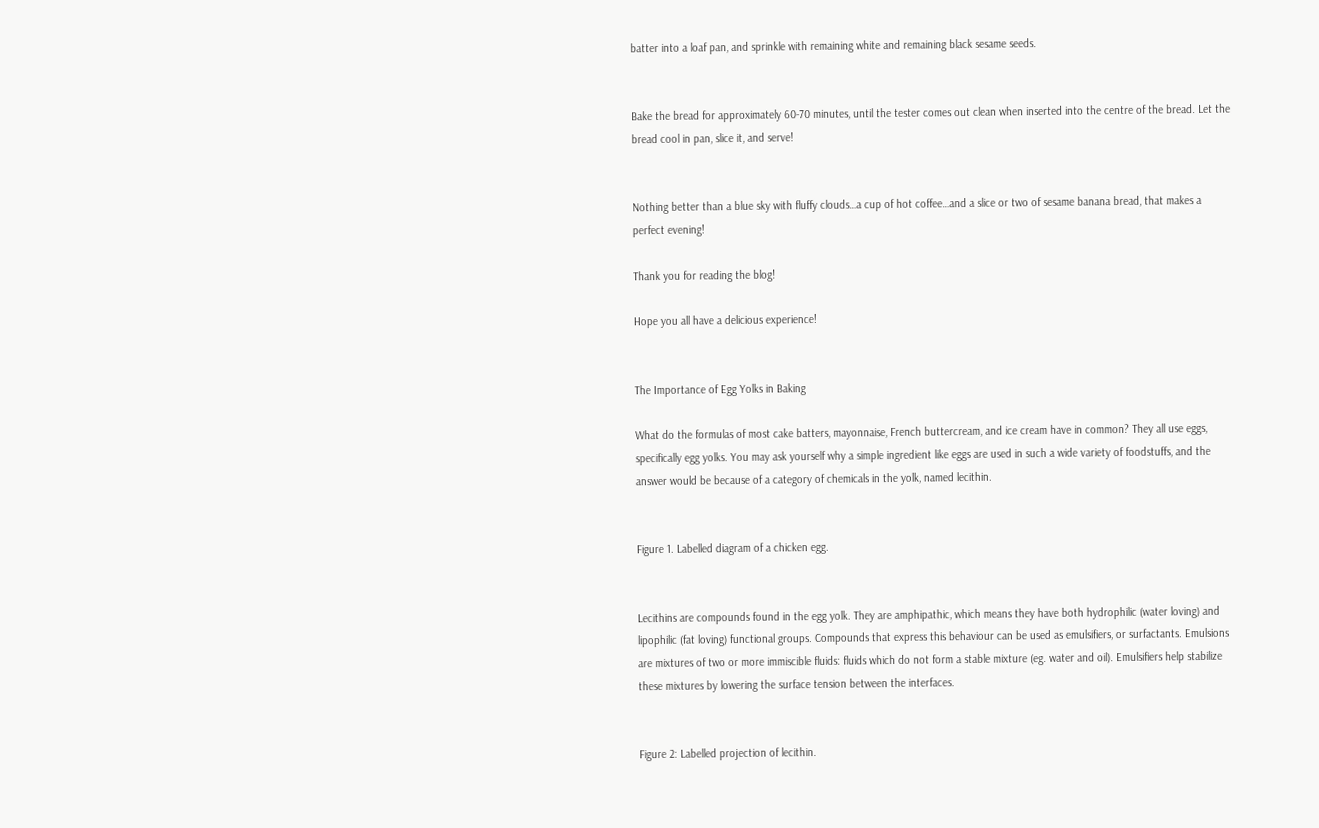batter into a loaf pan, and sprinkle with remaining white and remaining black sesame seeds.


Bake the bread for approximately 60-70 minutes, until the tester comes out clean when inserted into the centre of the bread. Let the bread cool in pan, slice it, and serve!


Nothing better than a blue sky with fluffy clouds…a cup of hot coffee…and a slice or two of sesame banana bread, that makes a perfect evening!

Thank you for reading the blog!

Hope you all have a delicious experience!


The Importance of Egg Yolks in Baking

What do the formulas of most cake batters, mayonnaise, French buttercream, and ice cream have in common? They all use eggs, specifically egg yolks. You may ask yourself why a simple ingredient like eggs are used in such a wide variety of foodstuffs, and the answer would be because of a category of chemicals in the yolk, named lecithin.


Figure 1. Labelled diagram of a chicken egg.


Lecithins are compounds found in the egg yolk. They are amphipathic, which means they have both hydrophilic (water loving) and lipophilic (fat loving) functional groups. Compounds that express this behaviour can be used as emulsifiers, or surfactants. Emulsions are mixtures of two or more immiscible fluids: fluids which do not form a stable mixture (eg. water and oil). Emulsifiers help stabilize these mixtures by lowering the surface tension between the interfaces.


Figure 2: Labelled projection of lecithin.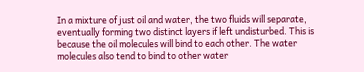In a mixture of just oil and water, the two fluids will separate, eventually forming two distinct layers if left undisturbed. This is because the oil molecules will bind to each other. The water molecules also tend to bind to other water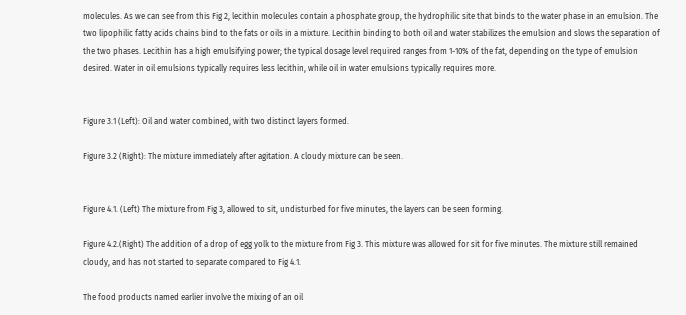molecules. As we can see from this Fig 2, lecithin molecules contain a phosphate group, the hydrophilic site that binds to the water phase in an emulsion. The two lipophilic fatty acids chains bind to the fats or oils in a mixture. Lecithin binding to both oil and water stabilizes the emulsion and slows the separation of the two phases. Lecithin has a high emulsifying power; the typical dosage level required ranges from 1-10% of the fat, depending on the type of emulsion desired. Water in oil emulsions typically requires less lecithin, while oil in water emulsions typically requires more.


Figure 3.1 (Left): Oil and water combined, with two distinct layers formed.

Figure 3.2 (Right): The mixture immediately after agitation. A cloudy mixture can be seen.


Figure 4.1. (Left) The mixture from Fig 3, allowed to sit, undisturbed for five minutes, the layers can be seen forming.

Figure 4.2.(Right) The addition of a drop of egg yolk to the mixture from Fig 3. This mixture was allowed for sit for five minutes. The mixture still remained cloudy, and has not started to separate compared to Fig 4.1.

The food products named earlier involve the mixing of an oil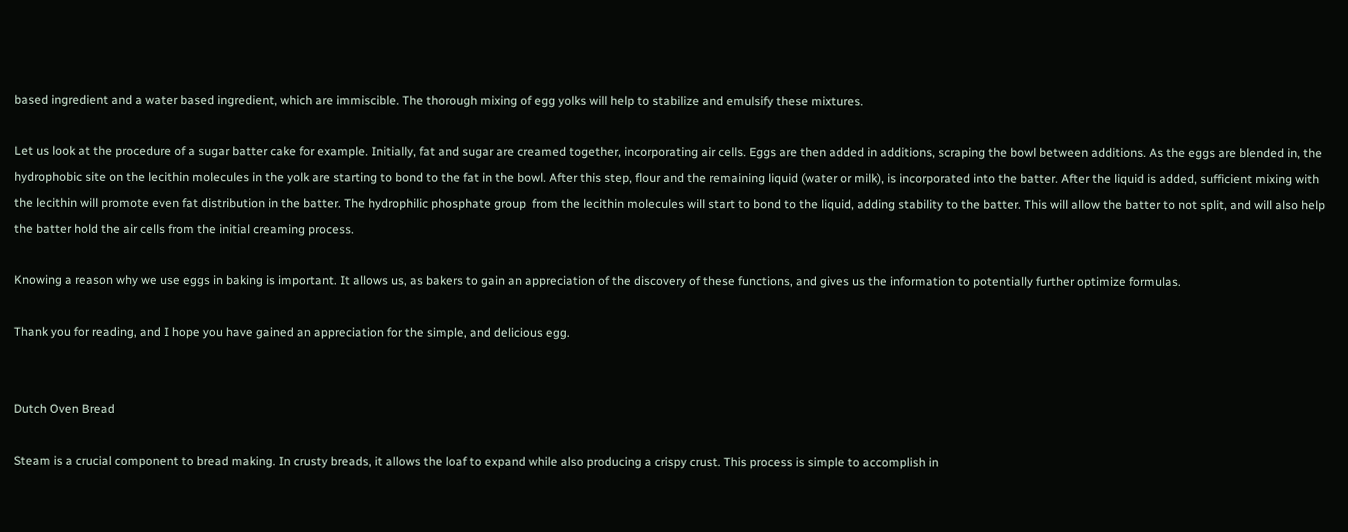based ingredient and a water based ingredient, which are immiscible. The thorough mixing of egg yolks will help to stabilize and emulsify these mixtures.

Let us look at the procedure of a sugar batter cake for example. Initially, fat and sugar are creamed together, incorporating air cells. Eggs are then added in additions, scraping the bowl between additions. As the eggs are blended in, the hydrophobic site on the lecithin molecules in the yolk are starting to bond to the fat in the bowl. After this step, flour and the remaining liquid (water or milk), is incorporated into the batter. After the liquid is added, sufficient mixing with the lecithin will promote even fat distribution in the batter. The hydrophilic phosphate group  from the lecithin molecules will start to bond to the liquid, adding stability to the batter. This will allow the batter to not split, and will also help the batter hold the air cells from the initial creaming process.

Knowing a reason why we use eggs in baking is important. It allows us, as bakers to gain an appreciation of the discovery of these functions, and gives us the information to potentially further optimize formulas.

Thank you for reading, and I hope you have gained an appreciation for the simple, and delicious egg.


Dutch Oven Bread

Steam is a crucial component to bread making. In crusty breads, it allows the loaf to expand while also producing a crispy crust. This process is simple to accomplish in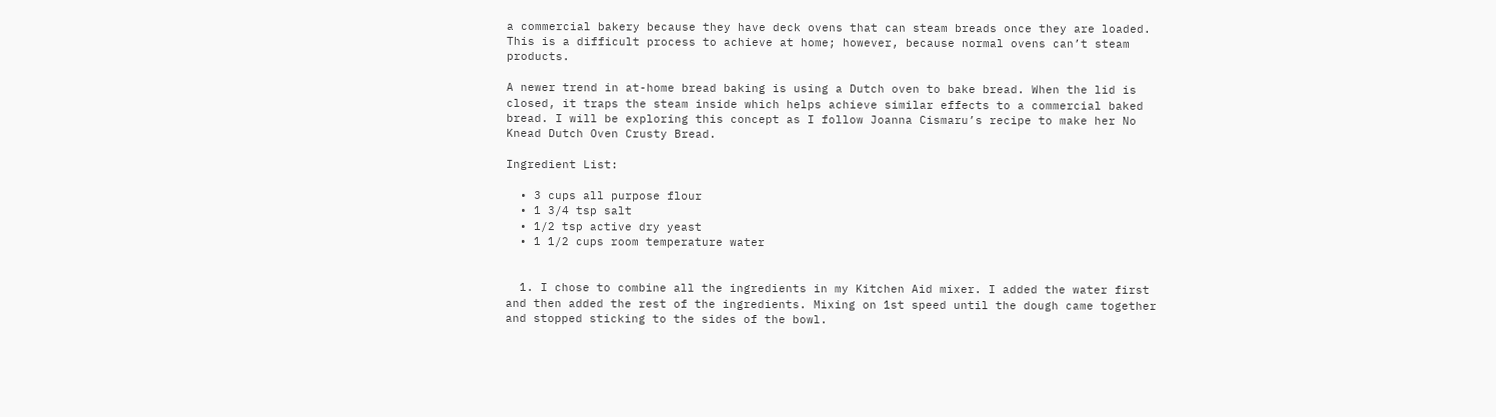a commercial bakery because they have deck ovens that can steam breads once they are loaded. This is a difficult process to achieve at home; however, because normal ovens can’t steam products.

A newer trend in at-home bread baking is using a Dutch oven to bake bread. When the lid is closed, it traps the steam inside which helps achieve similar effects to a commercial baked bread. I will be exploring this concept as I follow Joanna Cismaru’s recipe to make her No Knead Dutch Oven Crusty Bread.

Ingredient List:

  • 3 cups all purpose flour
  • 1 3/4 tsp salt
  • 1/2 tsp active dry yeast
  • 1 1/2 cups room temperature water


  1. I chose to combine all the ingredients in my Kitchen Aid mixer. I added the water first and then added the rest of the ingredients. Mixing on 1st speed until the dough came together and stopped sticking to the sides of the bowl.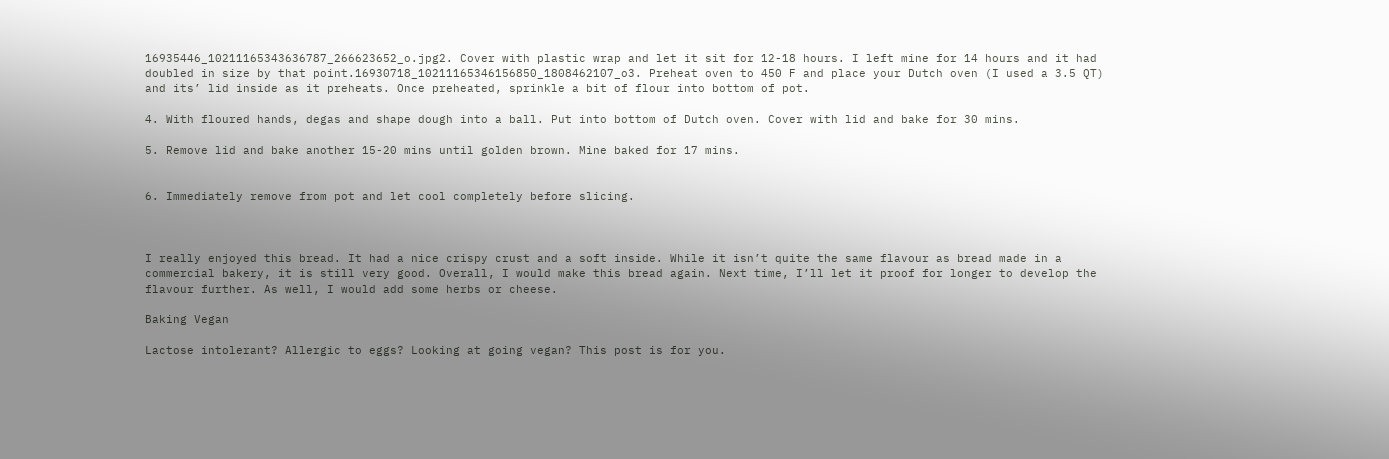16935446_10211165343636787_266623652_o.jpg2. Cover with plastic wrap and let it sit for 12-18 hours. I left mine for 14 hours and it had doubled in size by that point.16930718_10211165346156850_1808462107_o3. Preheat oven to 450 F and place your Dutch oven (I used a 3.5 QT) and its’ lid inside as it preheats. Once preheated, sprinkle a bit of flour into bottom of pot.

4. With floured hands, degas and shape dough into a ball. Put into bottom of Dutch oven. Cover with lid and bake for 30 mins.

5. Remove lid and bake another 15-20 mins until golden brown. Mine baked for 17 mins.


6. Immediately remove from pot and let cool completely before slicing.



I really enjoyed this bread. It had a nice crispy crust and a soft inside. While it isn’t quite the same flavour as bread made in a commercial bakery, it is still very good. Overall, I would make this bread again. Next time, I’ll let it proof for longer to develop the flavour further. As well, I would add some herbs or cheese.

Baking Vegan

Lactose intolerant? Allergic to eggs? Looking at going vegan? This post is for you.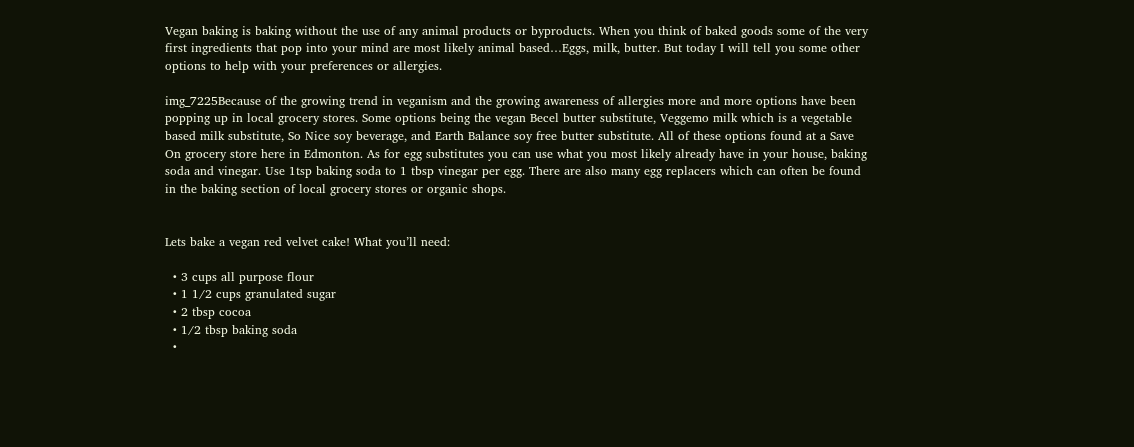Vegan baking is baking without the use of any animal products or byproducts. When you think of baked goods some of the very first ingredients that pop into your mind are most likely animal based…Eggs, milk, butter. But today I will tell you some other options to help with your preferences or allergies.

img_7225Because of the growing trend in veganism and the growing awareness of allergies more and more options have been popping up in local grocery stores. Some options being the vegan Becel butter substitute, Veggemo milk which is a vegetable based milk substitute, So Nice soy beverage, and Earth Balance soy free butter substitute. All of these options found at a Save On grocery store here in Edmonton. As for egg substitutes you can use what you most likely already have in your house, baking soda and vinegar. Use 1tsp baking soda to 1 tbsp vinegar per egg. There are also many egg replacers which can often be found in the baking section of local grocery stores or organic shops.


Lets bake a vegan red velvet cake! What you’ll need:

  • 3 cups all purpose flour
  • 1 1/2 cups granulated sugar
  • 2 tbsp cocoa
  • 1/2 tbsp baking soda
  •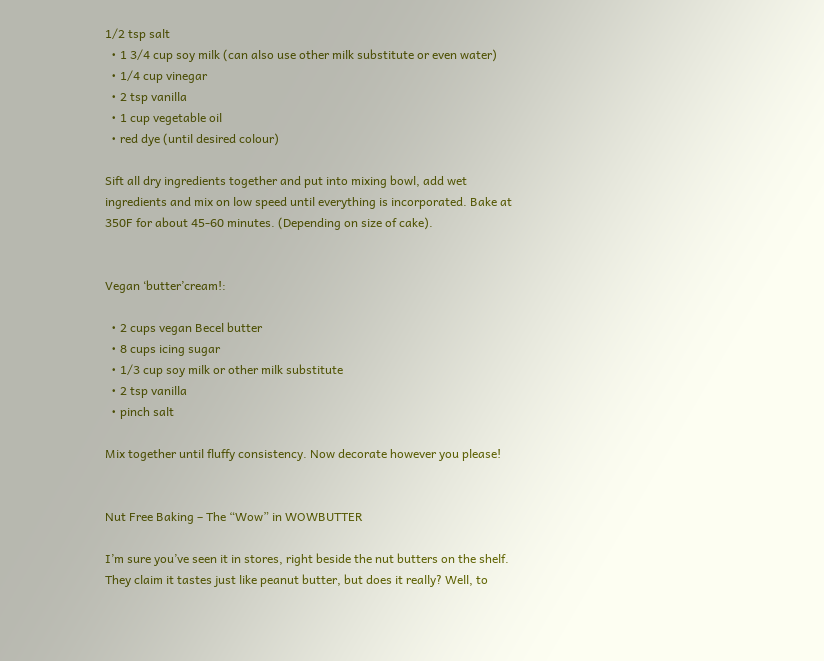1/2 tsp salt
  • 1 3/4 cup soy milk (can also use other milk substitute or even water)
  • 1/4 cup vinegar
  • 2 tsp vanilla
  • 1 cup vegetable oil
  • red dye (until desired colour)

Sift all dry ingredients together and put into mixing bowl, add wet ingredients and mix on low speed until everything is incorporated. Bake at 350F for about 45-60 minutes. (Depending on size of cake).


Vegan ‘butter’cream!:

  • 2 cups vegan Becel butter
  • 8 cups icing sugar
  • 1/3 cup soy milk or other milk substitute
  • 2 tsp vanilla
  • pinch salt

Mix together until fluffy consistency. Now decorate however you please!


Nut Free Baking – The “Wow” in WOWBUTTER

I’m sure you’ve seen it in stores, right beside the nut butters on the shelf. They claim it tastes just like peanut butter, but does it really? Well, to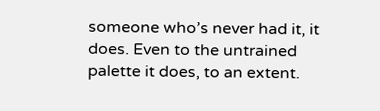someone who’s never had it, it does. Even to the untrained palette it does, to an extent.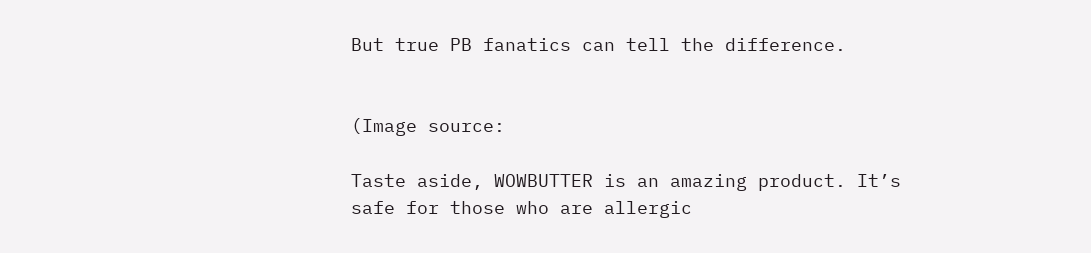But true PB fanatics can tell the difference.


(Image source:

Taste aside, WOWBUTTER is an amazing product. It’s safe for those who are allergic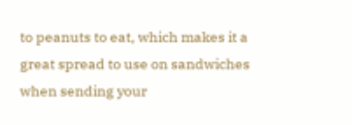to peanuts to eat, which makes it a great spread to use on sandwiches when sending your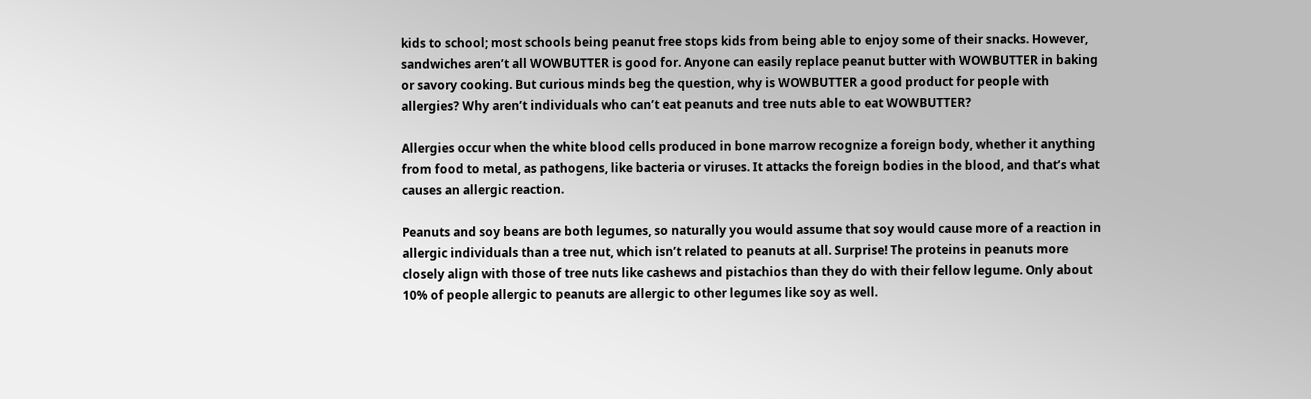kids to school; most schools being peanut free stops kids from being able to enjoy some of their snacks. However, sandwiches aren’t all WOWBUTTER is good for. Anyone can easily replace peanut butter with WOWBUTTER in baking or savory cooking. But curious minds beg the question, why is WOWBUTTER a good product for people with allergies? Why aren’t individuals who can’t eat peanuts and tree nuts able to eat WOWBUTTER?

Allergies occur when the white blood cells produced in bone marrow recognize a foreign body, whether it anything from food to metal, as pathogens, like bacteria or viruses. It attacks the foreign bodies in the blood, and that’s what causes an allergic reaction.

Peanuts and soy beans are both legumes, so naturally you would assume that soy would cause more of a reaction in allergic individuals than a tree nut, which isn’t related to peanuts at all. Surprise! The proteins in peanuts more closely align with those of tree nuts like cashews and pistachios than they do with their fellow legume. Only about 10% of people allergic to peanuts are allergic to other legumes like soy as well.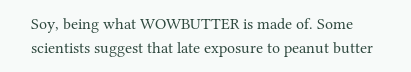Soy, being what WOWBUTTER is made of. Some scientists suggest that late exposure to peanut butter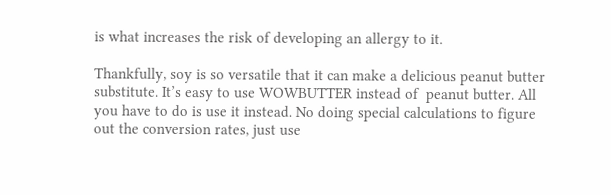is what increases the risk of developing an allergy to it.

Thankfully, soy is so versatile that it can make a delicious peanut butter substitute. It’s easy to use WOWBUTTER instead of  peanut butter. All you have to do is use it instead. No doing special calculations to figure out the conversion rates, just use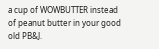a cup of WOWBUTTER instead of peanut butter in your good old PB&J.